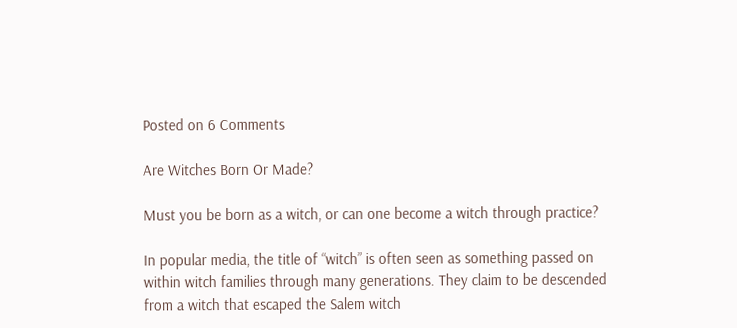Posted on 6 Comments

Are Witches Born Or Made?

Must you be born as a witch, or can one become a witch through practice?

In popular media, the title of “witch” is often seen as something passed on within witch families through many generations. They claim to be descended from a witch that escaped the Salem witch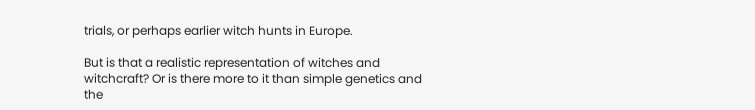trials, or perhaps earlier witch hunts in Europe.

But is that a realistic representation of witches and witchcraft? Or is there more to it than simple genetics and the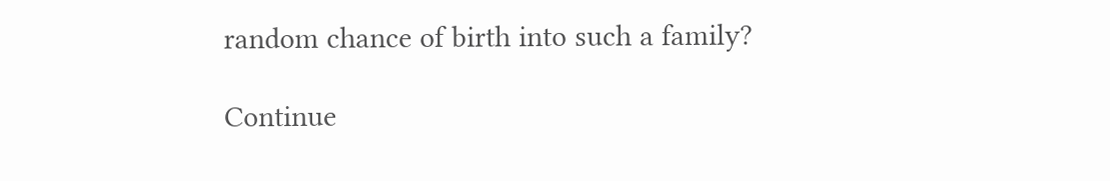random chance of birth into such a family?

Continue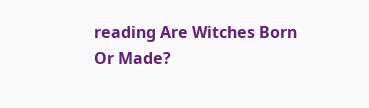reading Are Witches Born Or Made?